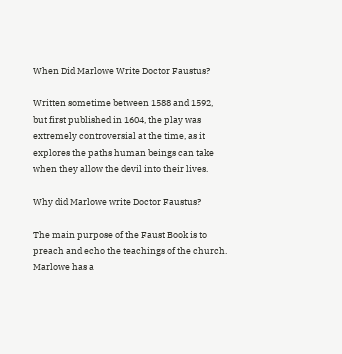When Did Marlowe Write Doctor Faustus?

Written sometime between 1588 and 1592, but first published in 1604, the play was extremely controversial at the time, as it explores the paths human beings can take when they allow the devil into their lives.

Why did Marlowe write Doctor Faustus?

The main purpose of the Faust Book is to preach and echo the teachings of the church. Marlowe has a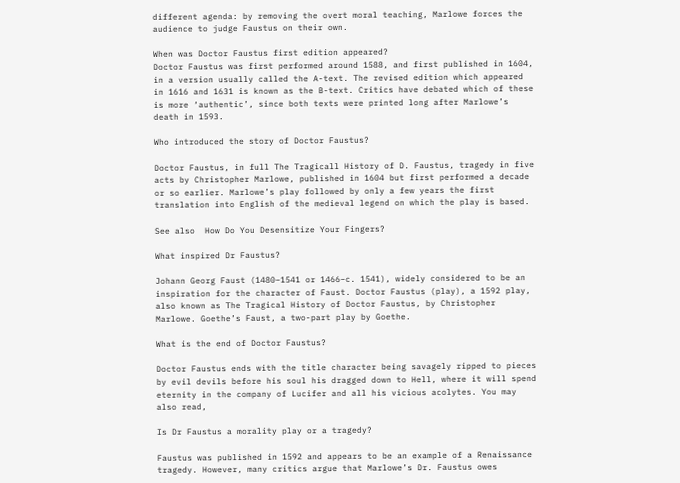different agenda: by removing the overt moral teaching, Marlowe forces the audience to judge Faustus on their own.

When was Doctor Faustus first edition appeared?
Doctor Faustus was first performed around 1588, and first published in 1604, in a version usually called the A-text. The revised edition which appeared in 1616 and 1631 is known as the B-text. Critics have debated which of these is more ‘authentic’, since both texts were printed long after Marlowe’s death in 1593.

Who introduced the story of Doctor Faustus?

Doctor Faustus, in full The Tragicall History of D. Faustus, tragedy in five acts by Christopher Marlowe, published in 1604 but first performed a decade or so earlier. Marlowe’s play followed by only a few years the first translation into English of the medieval legend on which the play is based.

See also  How Do You Desensitize Your Fingers?

What inspired Dr Faustus?

Johann Georg Faust (1480–1541 or 1466–c. 1541), widely considered to be an inspiration for the character of Faust. Doctor Faustus (play), a 1592 play, also known as The Tragical History of Doctor Faustus, by Christopher Marlowe. Goethe’s Faust, a two-part play by Goethe.

What is the end of Doctor Faustus?

Doctor Faustus ends with the title character being savagely ripped to pieces by evil devils before his soul his dragged down to Hell, where it will spend eternity in the company of Lucifer and all his vicious acolytes. You may also read,

Is Dr Faustus a morality play or a tragedy?

Faustus was published in 1592 and appears to be an example of a Renaissance tragedy. However, many critics argue that Marlowe’s Dr. Faustus owes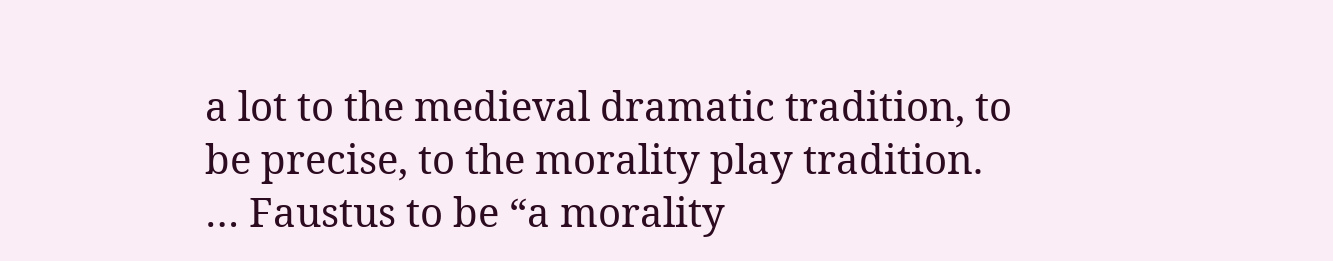a lot to the medieval dramatic tradition, to be precise, to the morality play tradition. … Faustus to be “a morality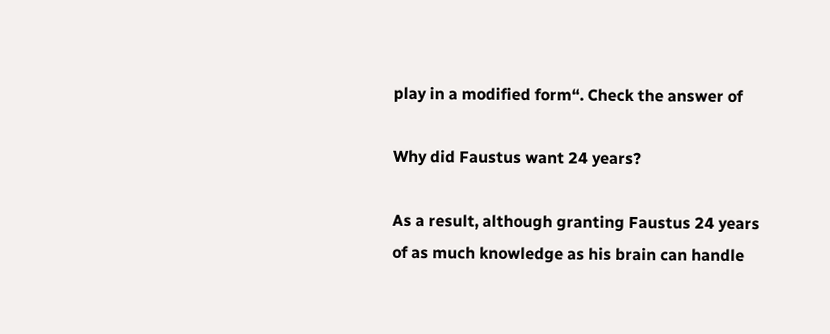play in a modified form“. Check the answer of

Why did Faustus want 24 years?

As a result, although granting Faustus 24 years of as much knowledge as his brain can handle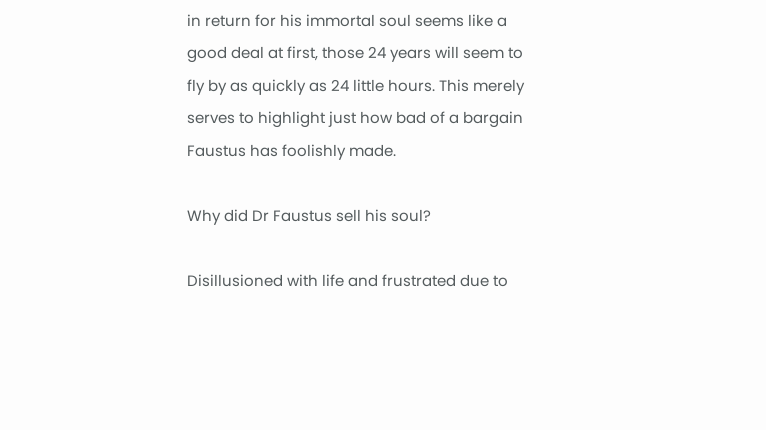in return for his immortal soul seems like a good deal at first, those 24 years will seem to fly by as quickly as 24 little hours. This merely serves to highlight just how bad of a bargain Faustus has foolishly made.

Why did Dr Faustus sell his soul?

Disillusioned with life and frustrated due to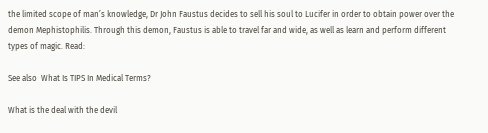the limited scope of man’s knowledge, Dr John Faustus decides to sell his soul to Lucifer in order to obtain power over the demon Mephistophilis. Through this demon, Faustus is able to travel far and wide, as well as learn and perform different types of magic. Read:

See also  What Is TIPS In Medical Terms?

What is the deal with the devil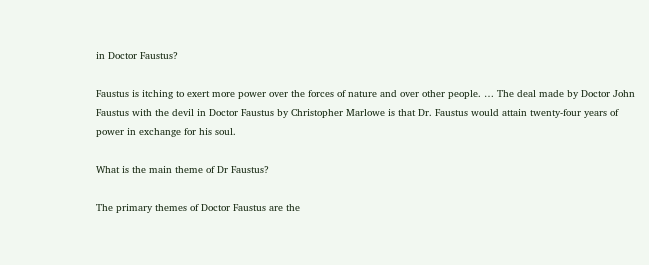in Doctor Faustus?

Faustus is itching to exert more power over the forces of nature and over other people. … The deal made by Doctor John Faustus with the devil in Doctor Faustus by Christopher Marlowe is that Dr. Faustus would attain twenty-four years of power in exchange for his soul.

What is the main theme of Dr Faustus?

The primary themes of Doctor Faustus are the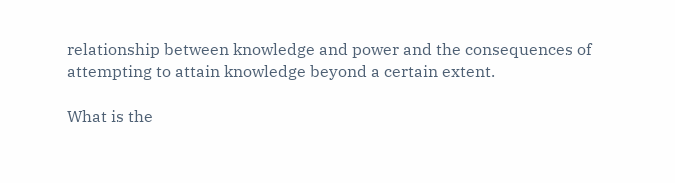relationship between knowledge and power and the consequences of attempting to attain knowledge beyond a certain extent.

What is the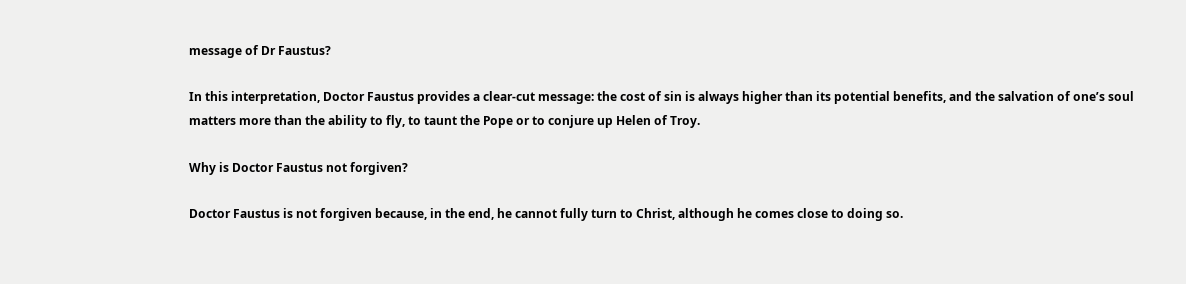message of Dr Faustus?

In this interpretation, Doctor Faustus provides a clear-cut message: the cost of sin is always higher than its potential benefits, and the salvation of one’s soul matters more than the ability to fly, to taunt the Pope or to conjure up Helen of Troy.

Why is Doctor Faustus not forgiven?

Doctor Faustus is not forgiven because, in the end, he cannot fully turn to Christ, although he comes close to doing so.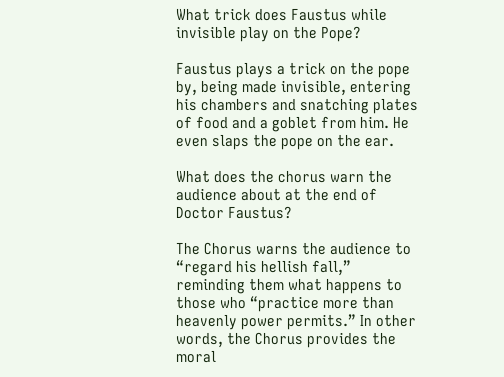What trick does Faustus while invisible play on the Pope?

Faustus plays a trick on the pope by, being made invisible, entering his chambers and snatching plates of food and a goblet from him. He even slaps the pope on the ear.

What does the chorus warn the audience about at the end of Doctor Faustus?

The Chorus warns the audience to “regard his hellish fall,” reminding them what happens to those who “practice more than heavenly power permits.” In other words, the Chorus provides the moral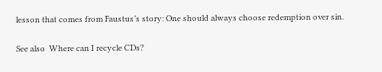lesson that comes from Faustus’s story: One should always choose redemption over sin.

See also  Where can I recycle CDs?